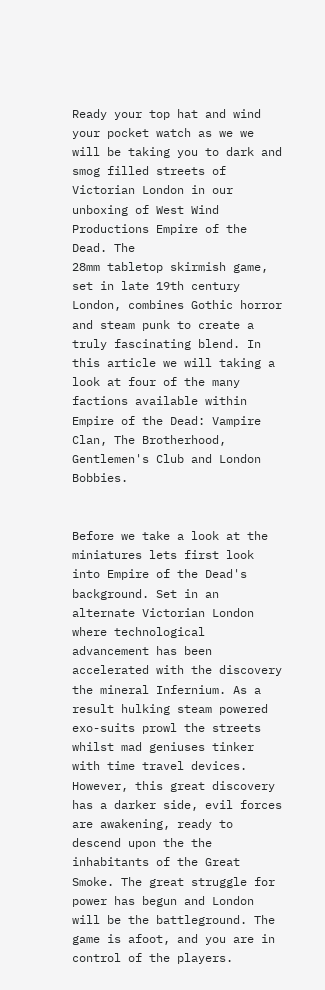Ready your top hat and wind your pocket watch as we we will be taking you to dark and smog filled streets of Victorian London in our unboxing of West Wind Productions Empire of the Dead. The
28mm tabletop skirmish game, set in late 19th century London, combines Gothic horror and steam punk to create a truly fascinating blend. In this article we will taking a look at four of the many factions available within Empire of the Dead: Vampire Clan, The Brotherhood, Gentlemen's Club and London Bobbies.


Before we take a look at the miniatures lets first look into Empire of the Dead's background. Set in an alternate Victorian London where technological advancement has been accelerated with the discovery the mineral Infernium. As a result hulking steam powered exo-suits prowl the streets whilst mad geniuses tinker with time travel devices. However, this great discovery has a darker side, evil forces are awakening, ready to descend upon the the inhabitants of the Great Smoke. The great struggle for power has begun and London will be the battleground. The game is afoot, and you are in control of the players.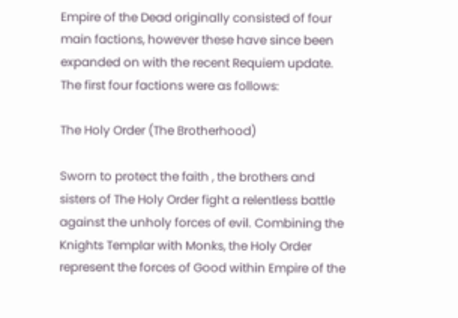Empire of the Dead originally consisted of four main factions, however these have since been expanded on with the recent Requiem update. The first four factions were as follows:

The Holy Order (The Brotherhood)

Sworn to protect the faith , the brothers and sisters of The Holy Order fight a relentless battle against the unholy forces of evil. Combining the Knights Templar with Monks, the Holy Order represent the forces of Good within Empire of the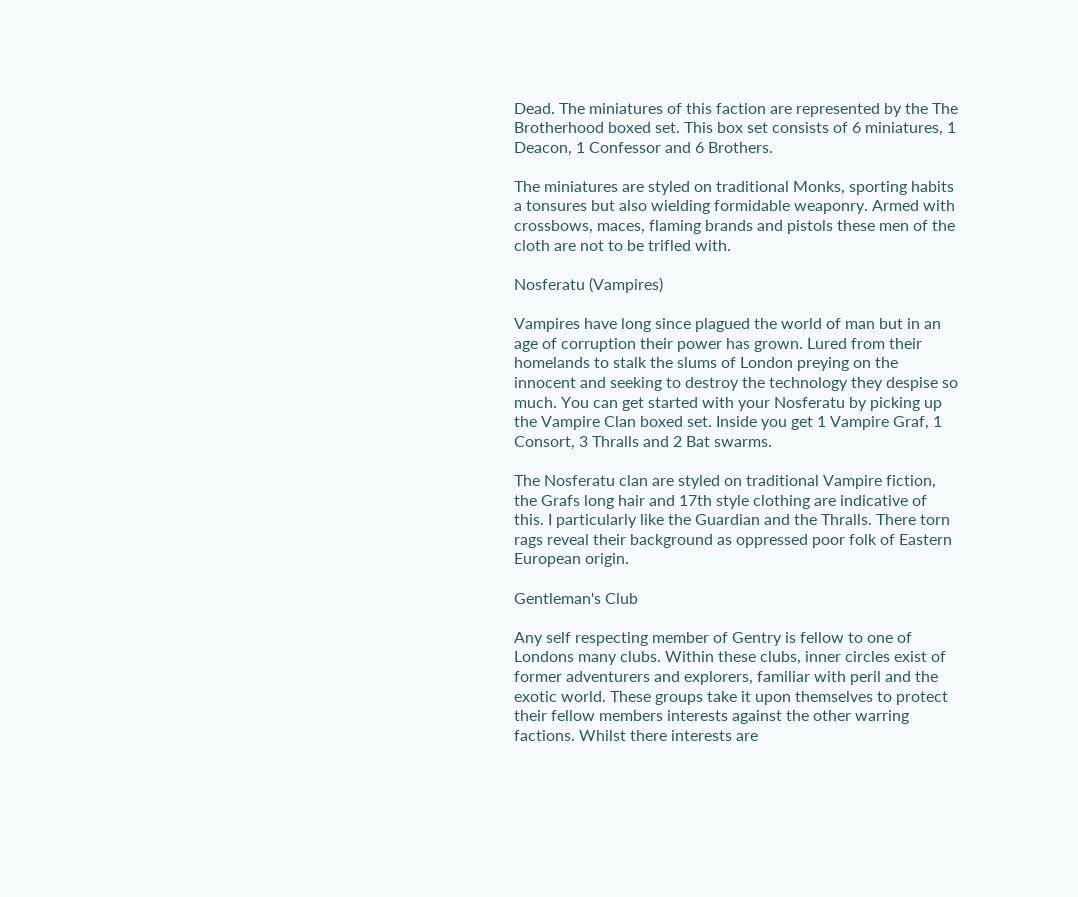Dead. The miniatures of this faction are represented by the The Brotherhood boxed set. This box set consists of 6 miniatures, 1 Deacon, 1 Confessor and 6 Brothers.

The miniatures are styled on traditional Monks, sporting habits a tonsures but also wielding formidable weaponry. Armed with crossbows, maces, flaming brands and pistols these men of the cloth are not to be trifled with.

Nosferatu (Vampires)

Vampires have long since plagued the world of man but in an age of corruption their power has grown. Lured from their homelands to stalk the slums of London preying on the innocent and seeking to destroy the technology they despise so much. You can get started with your Nosferatu by picking up the Vampire Clan boxed set. Inside you get 1 Vampire Graf, 1 Consort, 3 Thralls and 2 Bat swarms.

The Nosferatu clan are styled on traditional Vampire fiction, the Grafs long hair and 17th style clothing are indicative of this. I particularly like the Guardian and the Thralls. There torn rags reveal their background as oppressed poor folk of Eastern European origin.

Gentleman's Club

Any self respecting member of Gentry is fellow to one of Londons many clubs. Within these clubs, inner circles exist of former adventurers and explorers, familiar with peril and the exotic world. These groups take it upon themselves to protect their fellow members interests against the other warring factions. Whilst there interests are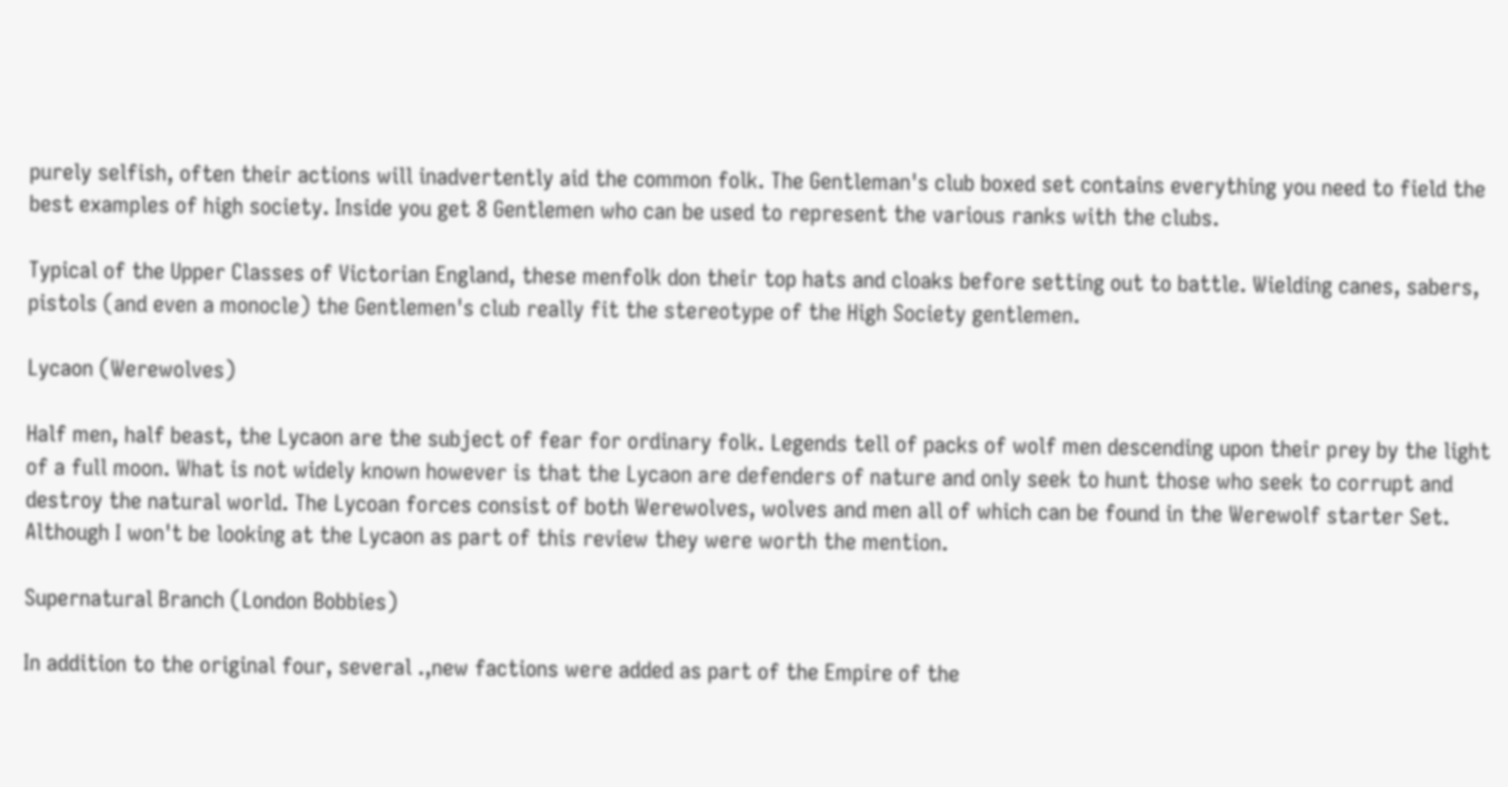purely selfish, often their actions will inadvertently aid the common folk. The Gentleman's club boxed set contains everything you need to field the best examples of high society. Inside you get 8 Gentlemen who can be used to represent the various ranks with the clubs.

Typical of the Upper Classes of Victorian England, these menfolk don their top hats and cloaks before setting out to battle. Wielding canes, sabers, pistols (and even a monocle) the Gentlemen's club really fit the stereotype of the High Society gentlemen.

Lycaon (Werewolves)

Half men, half beast, the Lycaon are the subject of fear for ordinary folk. Legends tell of packs of wolf men descending upon their prey by the light of a full moon. What is not widely known however is that the Lycaon are defenders of nature and only seek to hunt those who seek to corrupt and destroy the natural world. The Lycoan forces consist of both Werewolves, wolves and men all of which can be found in the Werewolf starter Set. Although I won't be looking at the Lycaon as part of this review they were worth the mention.

Supernatural Branch (London Bobbies)

In addition to the original four, several .,new factions were added as part of the Empire of the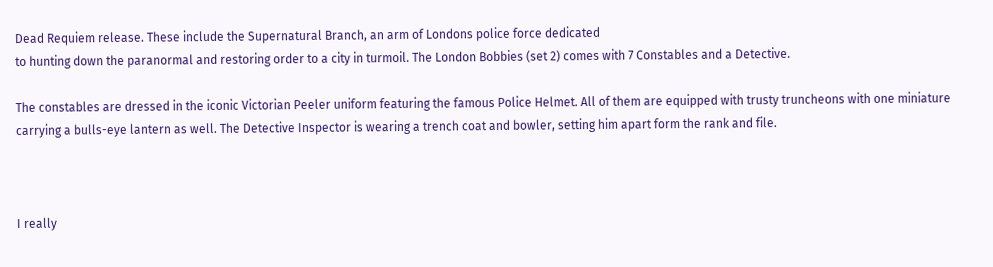Dead Requiem release. These include the Supernatural Branch, an arm of Londons police force dedicated
to hunting down the paranormal and restoring order to a city in turmoil. The London Bobbies (set 2) comes with 7 Constables and a Detective.

The constables are dressed in the iconic Victorian Peeler uniform featuring the famous Police Helmet. All of them are equipped with trusty truncheons with one miniature carrying a bulls-eye lantern as well. The Detective Inspector is wearing a trench coat and bowler, setting him apart form the rank and file.



I really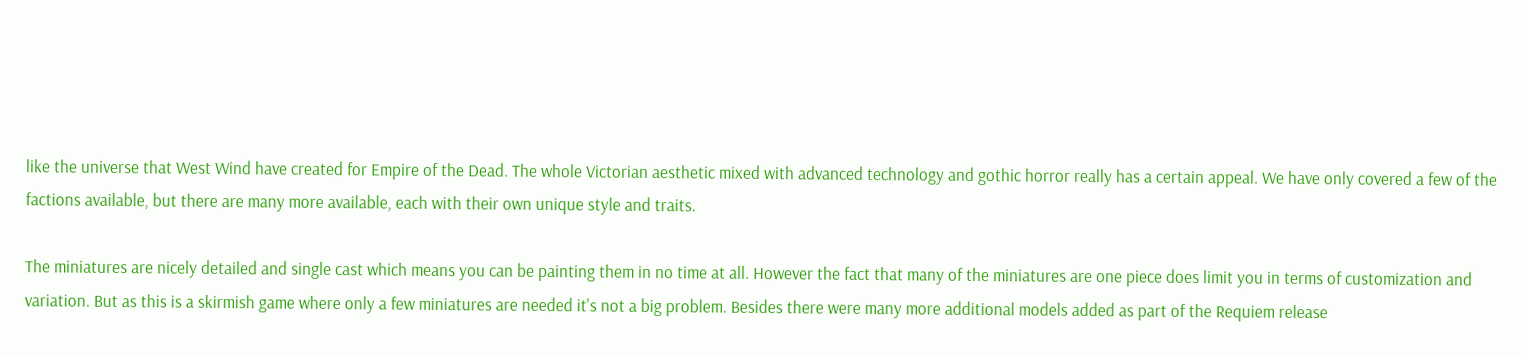like the universe that West Wind have created for Empire of the Dead. The whole Victorian aesthetic mixed with advanced technology and gothic horror really has a certain appeal. We have only covered a few of the factions available, but there are many more available, each with their own unique style and traits.

The miniatures are nicely detailed and single cast which means you can be painting them in no time at all. However the fact that many of the miniatures are one piece does limit you in terms of customization and variation. But as this is a skirmish game where only a few miniatures are needed it's not a big problem. Besides there were many more additional models added as part of the Requiem release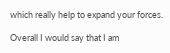which really help to expand your forces.

Overall I would say that I am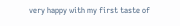very happy with my first taste of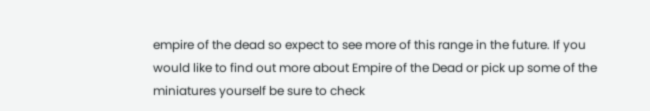empire of the dead so expect to see more of this range in the future. If you would like to find out more about Empire of the Dead or pick up some of the miniatures yourself be sure to check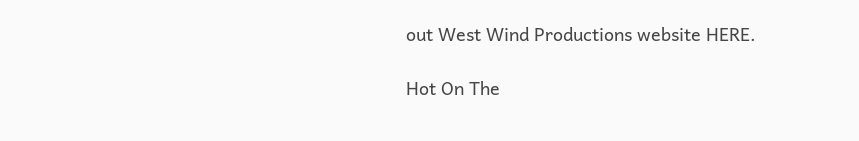out West Wind Productions website HERE.

Hot On The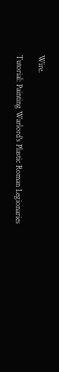Wire.

Tutorial: Painting Warlord's Plastic Roman Legionaries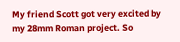My friend Scott got very excited by my 28mm Roman project. So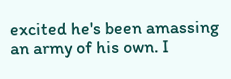excited he's been amassing an army of his own. I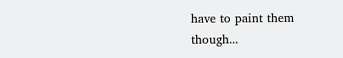have to paint them though...